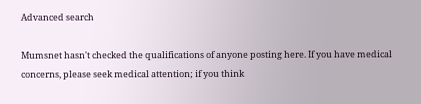Advanced search

Mumsnet hasn't checked the qualifications of anyone posting here. If you have medical concerns, please seek medical attention; if you think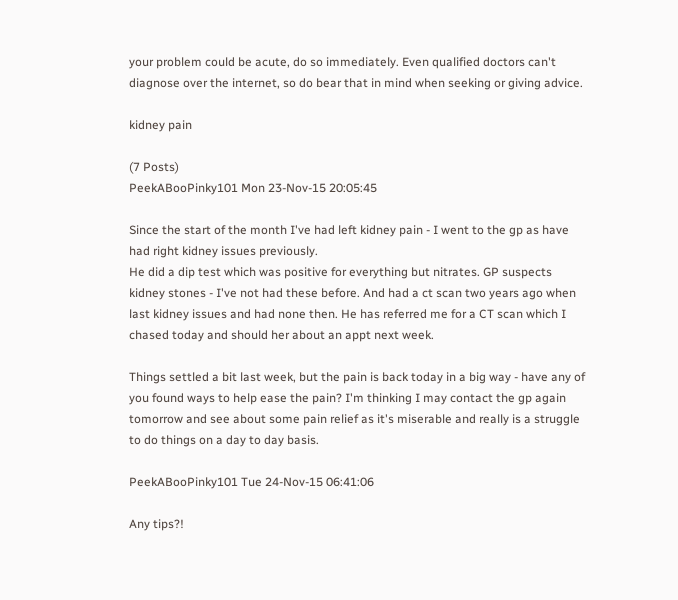your problem could be acute, do so immediately. Even qualified doctors can't diagnose over the internet, so do bear that in mind when seeking or giving advice.

kidney pain

(7 Posts)
PeekABooPinky101 Mon 23-Nov-15 20:05:45

Since the start of the month I've had left kidney pain - I went to the gp as have had right kidney issues previously.
He did a dip test which was positive for everything but nitrates. GP suspects kidney stones - I've not had these before. And had a ct scan two years ago when last kidney issues and had none then. He has referred me for a CT scan which I chased today and should her about an appt next week.

Things settled a bit last week, but the pain is back today in a big way - have any of you found ways to help ease the pain? I'm thinking I may contact the gp again tomorrow and see about some pain relief as it's miserable and really is a struggle to do things on a day to day basis.

PeekABooPinky101 Tue 24-Nov-15 06:41:06

Any tips?!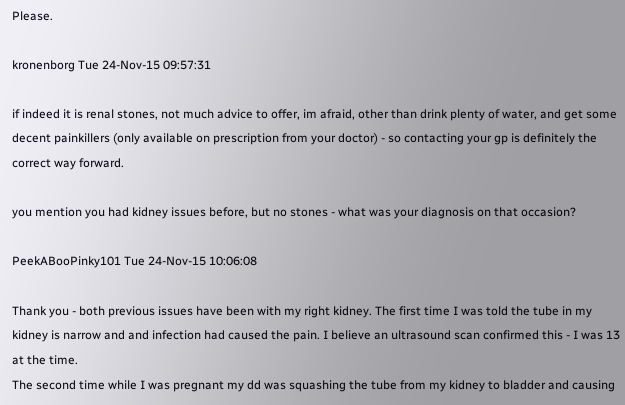Please.

kronenborg Tue 24-Nov-15 09:57:31

if indeed it is renal stones, not much advice to offer, im afraid, other than drink plenty of water, and get some decent painkillers (only available on prescription from your doctor) - so contacting your gp is definitely the correct way forward.

you mention you had kidney issues before, but no stones - what was your diagnosis on that occasion?

PeekABooPinky101 Tue 24-Nov-15 10:06:08

Thank you - both previous issues have been with my right kidney. The first time I was told the tube in my kidney is narrow and and infection had caused the pain. I believe an ultrasound scan confirmed this - I was 13 at the time.
The second time while I was pregnant my dd was squashing the tube from my kidney to bladder and causing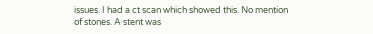issues. I had a ct scan which showed this. No mention of stones. A stent was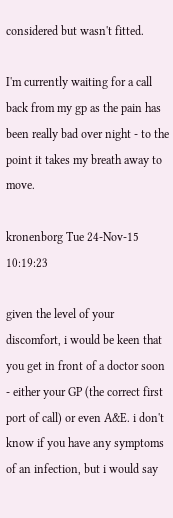considered but wasn't fitted.

I'm currently waiting for a call back from my gp as the pain has been really bad over night - to the point it takes my breath away to move.

kronenborg Tue 24-Nov-15 10:19:23

given the level of your discomfort, i would be keen that you get in front of a doctor soon - either your GP (the correct first port of call) or even A&E. i don't know if you have any symptoms of an infection, but i would say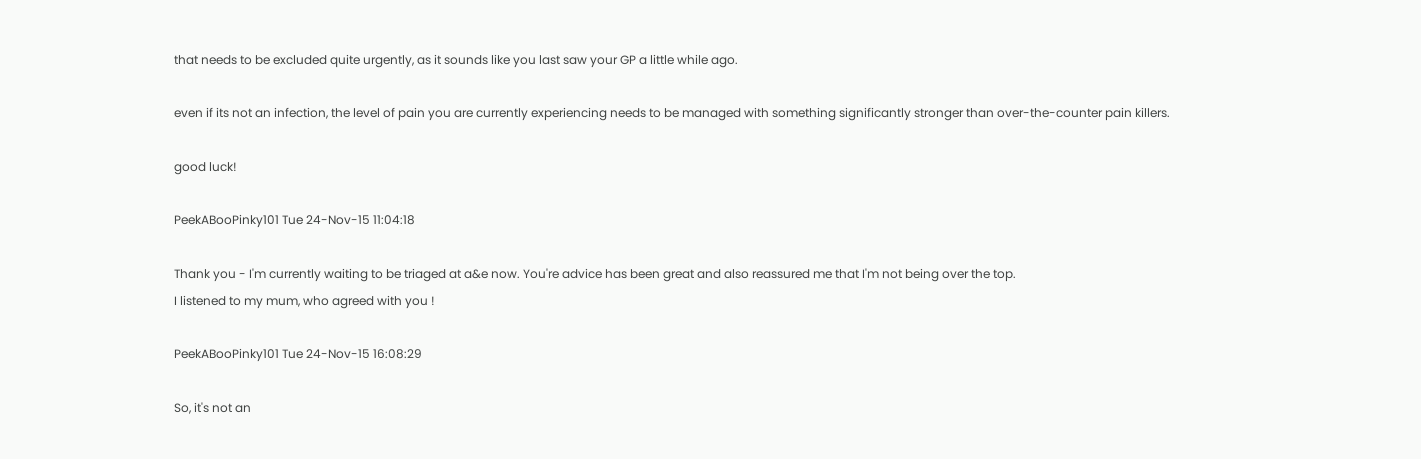that needs to be excluded quite urgently, as it sounds like you last saw your GP a little while ago.

even if its not an infection, the level of pain you are currently experiencing needs to be managed with something significantly stronger than over-the-counter pain killers.

good luck!

PeekABooPinky101 Tue 24-Nov-15 11:04:18

Thank you - I'm currently waiting to be triaged at a&e now. You're advice has been great and also reassured me that I'm not being over the top.
I listened to my mum, who agreed with you !

PeekABooPinky101 Tue 24-Nov-15 16:08:29

So, it's not an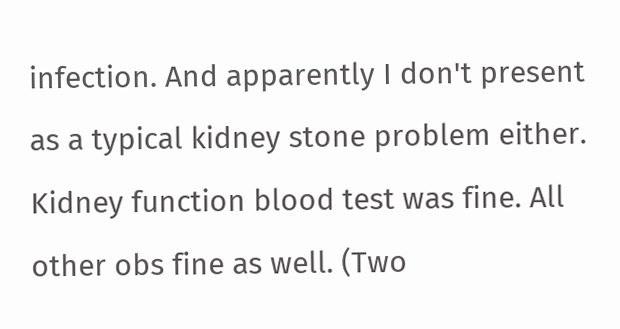infection. And apparently I don't present as a typical kidney stone problem either.
Kidney function blood test was fine. All other obs fine as well. (Two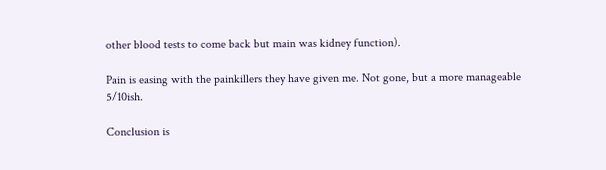other blood tests to come back but main was kidney function).

Pain is easing with the painkillers they have given me. Not gone, but a more manageable 5/10ish.

Conclusion is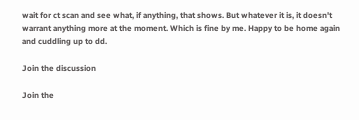wait for ct scan and see what, if anything, that shows. But whatever it is, it doesn't warrant anything more at the moment. Which is fine by me. Happy to be home again and cuddling up to dd.

Join the discussion

Join the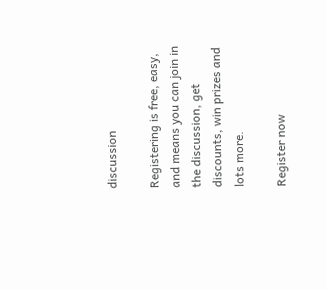discussion

Registering is free, easy, and means you can join in the discussion, get discounts, win prizes and lots more.

Register now